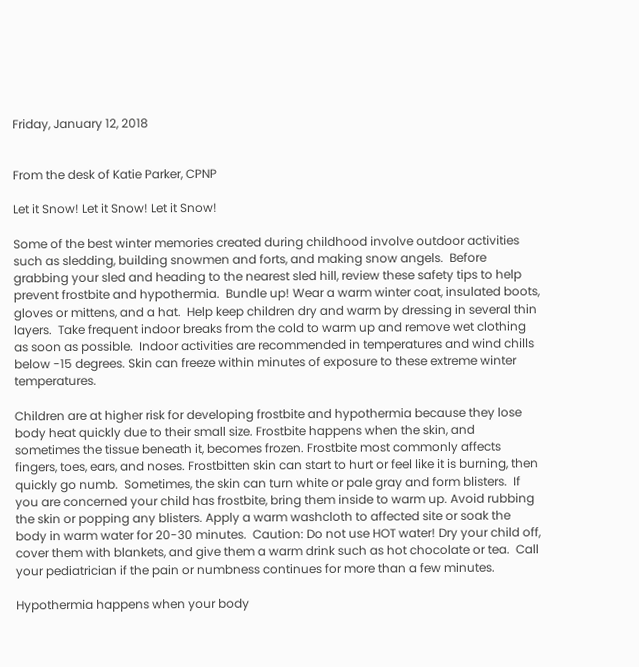Friday, January 12, 2018


From the desk of Katie Parker, CPNP

Let it Snow! Let it Snow! Let it Snow!

Some of the best winter memories created during childhood involve outdoor activities such as sledding, building snowmen and forts, and making snow angels.  Before grabbing your sled and heading to the nearest sled hill, review these safety tips to help prevent frostbite and hypothermia.  Bundle up! Wear a warm winter coat, insulated boots, gloves or mittens, and a hat.  Help keep children dry and warm by dressing in several thin layers.  Take frequent indoor breaks from the cold to warm up and remove wet clothing as soon as possible.  Indoor activities are recommended in temperatures and wind chills below -15 degrees. Skin can freeze within minutes of exposure to these extreme winter temperatures.

Children are at higher risk for developing frostbite and hypothermia because they lose body heat quickly due to their small size. Frostbite happens when the skin, and sometimes the tissue beneath it, becomes frozen. Frostbite most commonly affects fingers, toes, ears, and noses. Frostbitten skin can start to hurt or feel like it is burning, then quickly go numb.  Sometimes, the skin can turn white or pale gray and form blisters.  If you are concerned your child has frostbite, bring them inside to warm up. Avoid rubbing the skin or popping any blisters. Apply a warm washcloth to affected site or soak the body in warm water for 20-30 minutes.  Caution: Do not use HOT water! Dry your child off, cover them with blankets, and give them a warm drink such as hot chocolate or tea.  Call your pediatrician if the pain or numbness continues for more than a few minutes.

Hypothermia happens when your body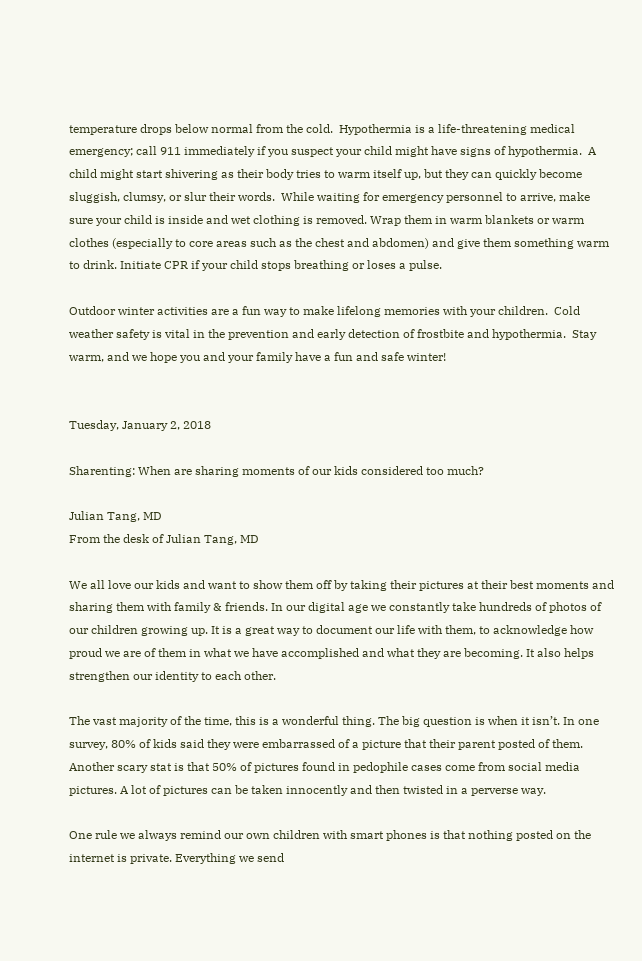temperature drops below normal from the cold.  Hypothermia is a life-threatening medical emergency; call 911 immediately if you suspect your child might have signs of hypothermia.  A child might start shivering as their body tries to warm itself up, but they can quickly become sluggish, clumsy, or slur their words.  While waiting for emergency personnel to arrive, make sure your child is inside and wet clothing is removed. Wrap them in warm blankets or warm clothes (especially to core areas such as the chest and abdomen) and give them something warm to drink. Initiate CPR if your child stops breathing or loses a pulse.

Outdoor winter activities are a fun way to make lifelong memories with your children.  Cold weather safety is vital in the prevention and early detection of frostbite and hypothermia.  Stay warm, and we hope you and your family have a fun and safe winter!


Tuesday, January 2, 2018

Sharenting: When are sharing moments of our kids considered too much?

Julian Tang, MD
From the desk of Julian Tang, MD

We all love our kids and want to show them off by taking their pictures at their best moments and sharing them with family & friends. In our digital age we constantly take hundreds of photos of our children growing up. It is a great way to document our life with them, to acknowledge how proud we are of them in what we have accomplished and what they are becoming. It also helps strengthen our identity to each other.

The vast majority of the time, this is a wonderful thing. The big question is when it isn’t. In one survey, 80% of kids said they were embarrassed of a picture that their parent posted of them. Another scary stat is that 50% of pictures found in pedophile cases come from social media pictures. A lot of pictures can be taken innocently and then twisted in a perverse way.

One rule we always remind our own children with smart phones is that nothing posted on the internet is private. Everything we send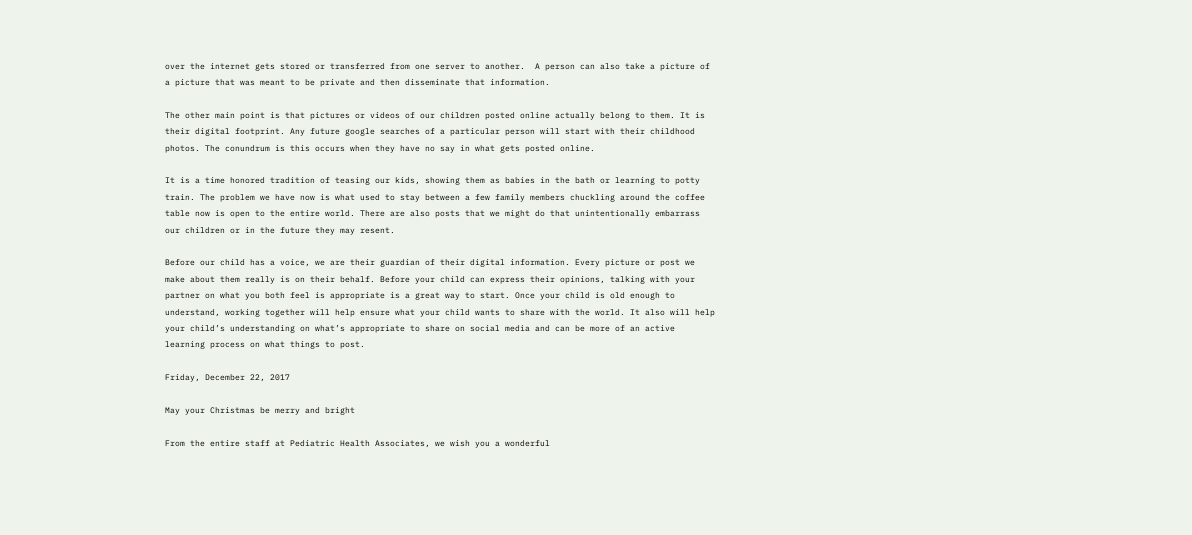over the internet gets stored or transferred from one server to another.  A person can also take a picture of a picture that was meant to be private and then disseminate that information.

The other main point is that pictures or videos of our children posted online actually belong to them. It is their digital footprint. Any future google searches of a particular person will start with their childhood photos. The conundrum is this occurs when they have no say in what gets posted online.

It is a time honored tradition of teasing our kids, showing them as babies in the bath or learning to potty train. The problem we have now is what used to stay between a few family members chuckling around the coffee table now is open to the entire world. There are also posts that we might do that unintentionally embarrass our children or in the future they may resent.

Before our child has a voice, we are their guardian of their digital information. Every picture or post we make about them really is on their behalf. Before your child can express their opinions, talking with your partner on what you both feel is appropriate is a great way to start. Once your child is old enough to understand, working together will help ensure what your child wants to share with the world. It also will help your child’s understanding on what’s appropriate to share on social media and can be more of an active learning process on what things to post.

Friday, December 22, 2017

May your Christmas be merry and bright

From the entire staff at Pediatric Health Associates, we wish you a wonderful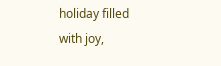holiday filled with joy,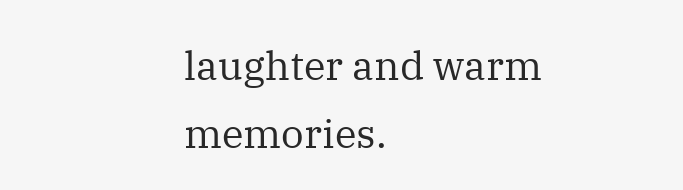laughter and warm memories.